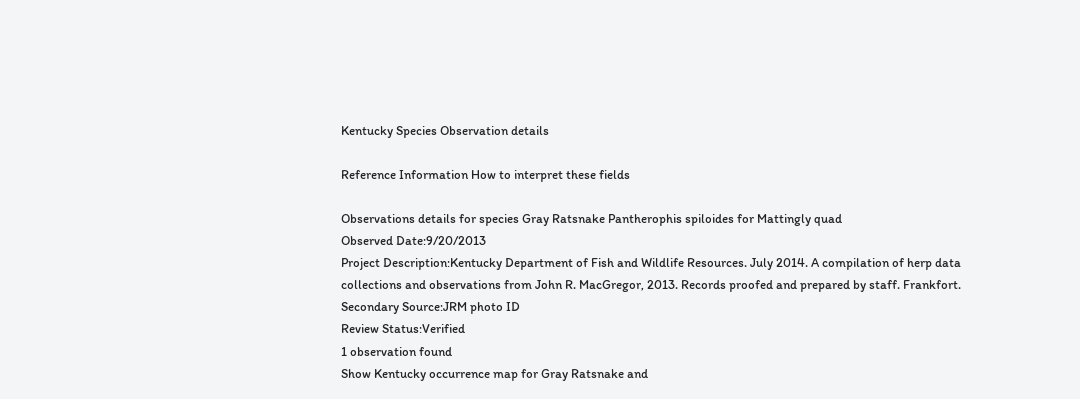Kentucky Species Observation details

Reference Information How to interpret these fields

Observations details for species Gray Ratsnake Pantherophis spiloides for Mattingly quad
Observed Date:9/20/2013
Project Description:Kentucky Department of Fish and Wildlife Resources. July 2014. A compilation of herp data collections and observations from John R. MacGregor, 2013. Records proofed and prepared by staff. Frankfort.
Secondary Source:JRM photo ID
Review Status:Verified
1 observation found
Show Kentucky occurrence map for Gray Ratsnake and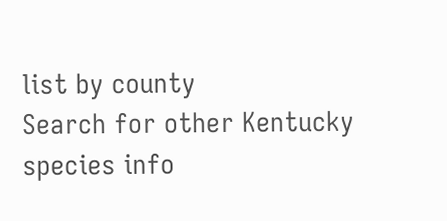list by county
Search for other Kentucky species info